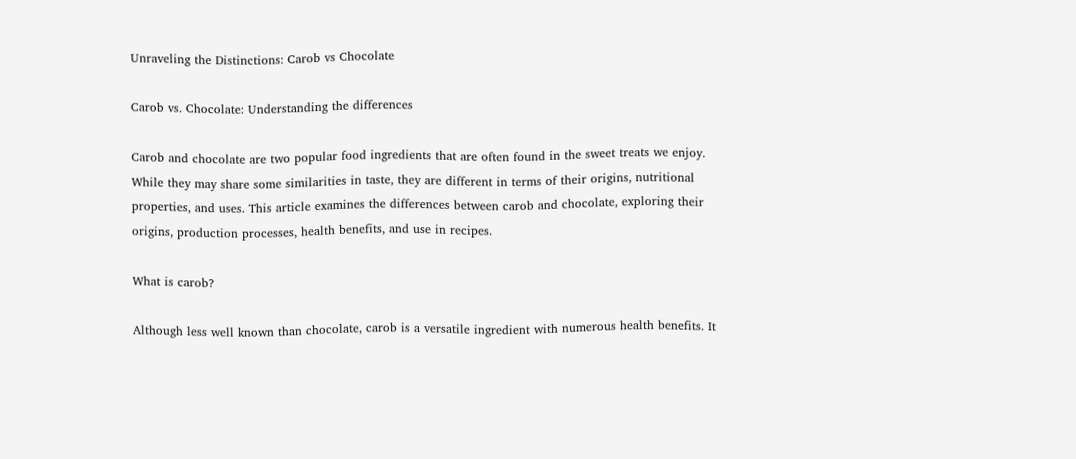Unraveling the Distinctions: Carob vs Chocolate

Carob vs. Chocolate: Understanding the differences

Carob and chocolate are two popular food ingredients that are often found in the sweet treats we enjoy. While they may share some similarities in taste, they are different in terms of their origins, nutritional properties, and uses. This article examines the differences between carob and chocolate, exploring their origins, production processes, health benefits, and use in recipes.

What is carob?

Although less well known than chocolate, carob is a versatile ingredient with numerous health benefits. It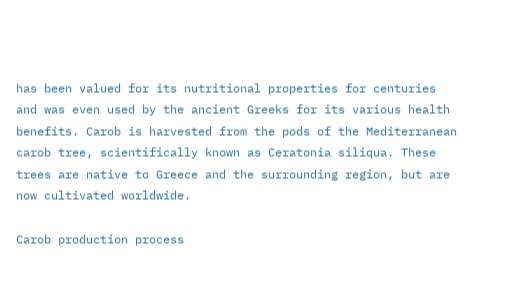has been valued for its nutritional properties for centuries and was even used by the ancient Greeks for its various health benefits. Carob is harvested from the pods of the Mediterranean carob tree, scientifically known as Ceratonia siliqua. These trees are native to Greece and the surrounding region, but are now cultivated worldwide.

Carob production process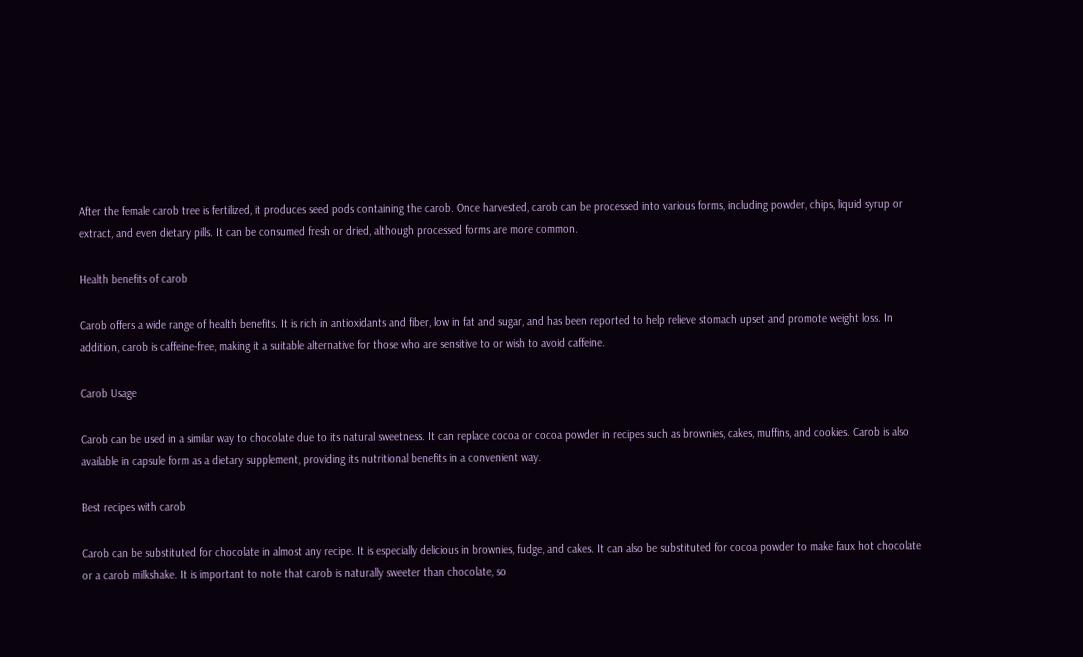After the female carob tree is fertilized, it produces seed pods containing the carob. Once harvested, carob can be processed into various forms, including powder, chips, liquid syrup or extract, and even dietary pills. It can be consumed fresh or dried, although processed forms are more common.

Health benefits of carob

Carob offers a wide range of health benefits. It is rich in antioxidants and fiber, low in fat and sugar, and has been reported to help relieve stomach upset and promote weight loss. In addition, carob is caffeine-free, making it a suitable alternative for those who are sensitive to or wish to avoid caffeine.

Carob Usage

Carob can be used in a similar way to chocolate due to its natural sweetness. It can replace cocoa or cocoa powder in recipes such as brownies, cakes, muffins, and cookies. Carob is also available in capsule form as a dietary supplement, providing its nutritional benefits in a convenient way.

Best recipes with carob

Carob can be substituted for chocolate in almost any recipe. It is especially delicious in brownies, fudge, and cakes. It can also be substituted for cocoa powder to make faux hot chocolate or a carob milkshake. It is important to note that carob is naturally sweeter than chocolate, so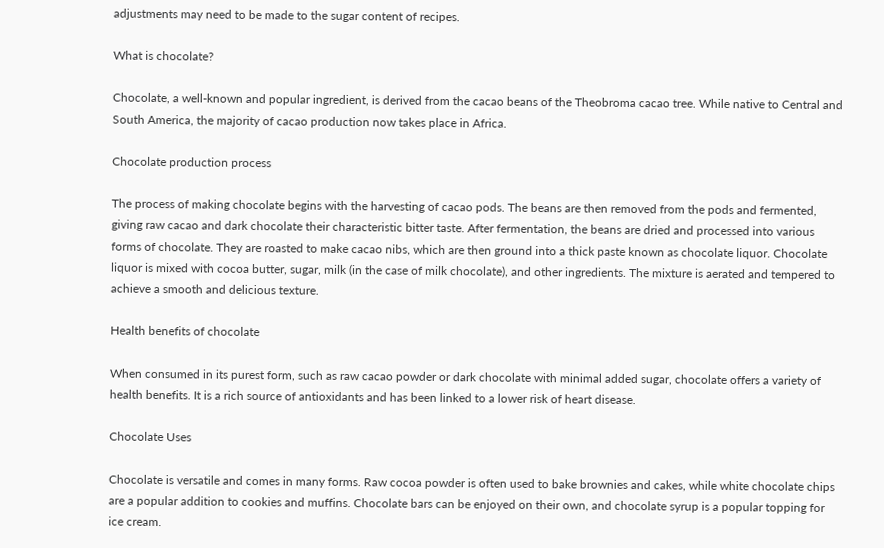adjustments may need to be made to the sugar content of recipes.

What is chocolate?

Chocolate, a well-known and popular ingredient, is derived from the cacao beans of the Theobroma cacao tree. While native to Central and South America, the majority of cacao production now takes place in Africa.

Chocolate production process

The process of making chocolate begins with the harvesting of cacao pods. The beans are then removed from the pods and fermented, giving raw cacao and dark chocolate their characteristic bitter taste. After fermentation, the beans are dried and processed into various forms of chocolate. They are roasted to make cacao nibs, which are then ground into a thick paste known as chocolate liquor. Chocolate liquor is mixed with cocoa butter, sugar, milk (in the case of milk chocolate), and other ingredients. The mixture is aerated and tempered to achieve a smooth and delicious texture.

Health benefits of chocolate

When consumed in its purest form, such as raw cacao powder or dark chocolate with minimal added sugar, chocolate offers a variety of health benefits. It is a rich source of antioxidants and has been linked to a lower risk of heart disease.

Chocolate Uses

Chocolate is versatile and comes in many forms. Raw cocoa powder is often used to bake brownies and cakes, while white chocolate chips are a popular addition to cookies and muffins. Chocolate bars can be enjoyed on their own, and chocolate syrup is a popular topping for ice cream.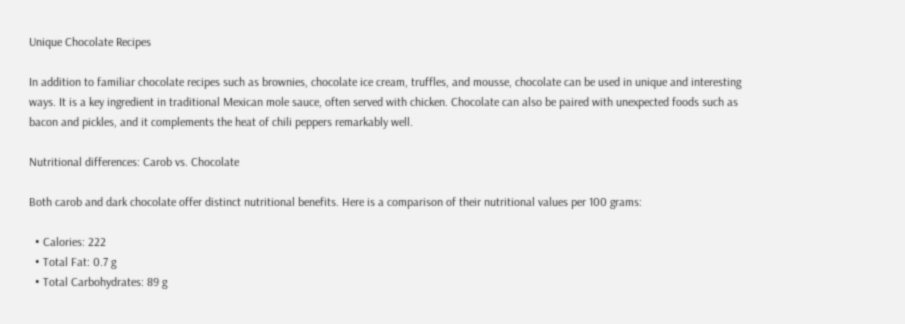Unique Chocolate Recipes

In addition to familiar chocolate recipes such as brownies, chocolate ice cream, truffles, and mousse, chocolate can be used in unique and interesting ways. It is a key ingredient in traditional Mexican mole sauce, often served with chicken. Chocolate can also be paired with unexpected foods such as bacon and pickles, and it complements the heat of chili peppers remarkably well.

Nutritional differences: Carob vs. Chocolate

Both carob and dark chocolate offer distinct nutritional benefits. Here is a comparison of their nutritional values per 100 grams:

  • Calories: 222
  • Total Fat: 0.7 g
  • Total Carbohydrates: 89 g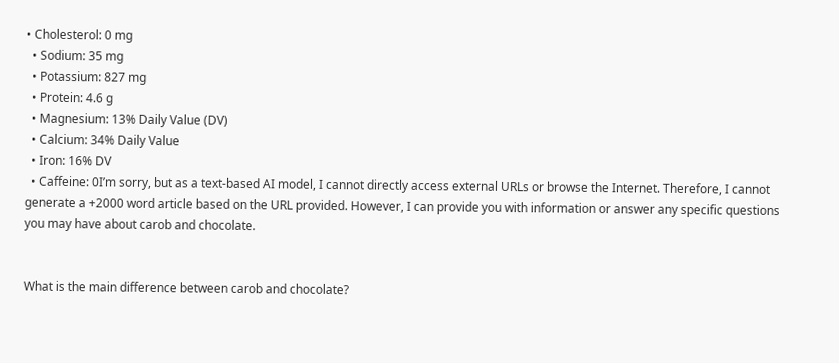• Cholesterol: 0 mg
  • Sodium: 35 mg
  • Potassium: 827 mg
  • Protein: 4.6 g
  • Magnesium: 13% Daily Value (DV)
  • Calcium: 34% Daily Value
  • Iron: 16% DV
  • Caffeine: 0I’m sorry, but as a text-based AI model, I cannot directly access external URLs or browse the Internet. Therefore, I cannot generate a +2000 word article based on the URL provided. However, I can provide you with information or answer any specific questions you may have about carob and chocolate.


What is the main difference between carob and chocolate?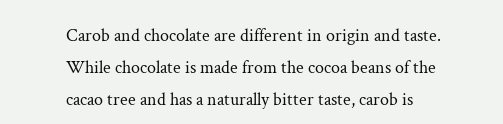Carob and chocolate are different in origin and taste. While chocolate is made from the cocoa beans of the cacao tree and has a naturally bitter taste, carob is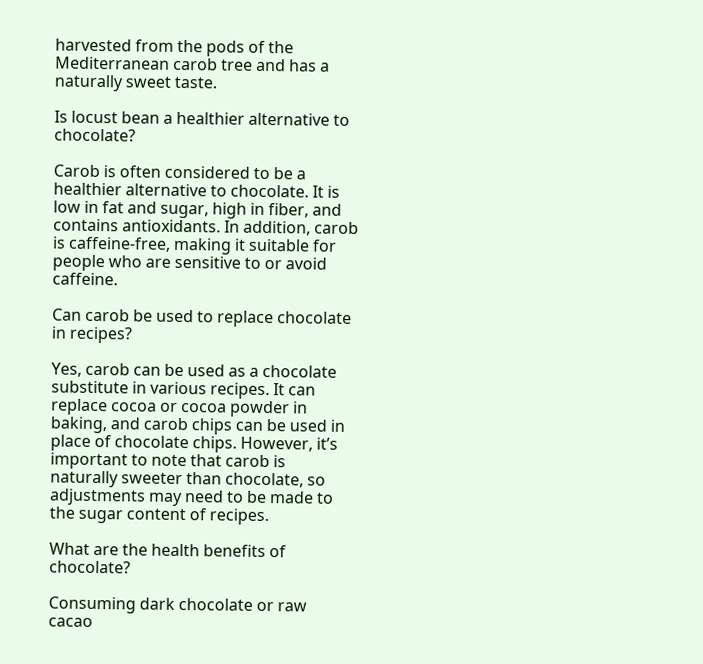harvested from the pods of the Mediterranean carob tree and has a naturally sweet taste.

Is locust bean a healthier alternative to chocolate?

Carob is often considered to be a healthier alternative to chocolate. It is low in fat and sugar, high in fiber, and contains antioxidants. In addition, carob is caffeine-free, making it suitable for people who are sensitive to or avoid caffeine.

Can carob be used to replace chocolate in recipes?

Yes, carob can be used as a chocolate substitute in various recipes. It can replace cocoa or cocoa powder in baking, and carob chips can be used in place of chocolate chips. However, it’s important to note that carob is naturally sweeter than chocolate, so adjustments may need to be made to the sugar content of recipes.

What are the health benefits of chocolate?

Consuming dark chocolate or raw cacao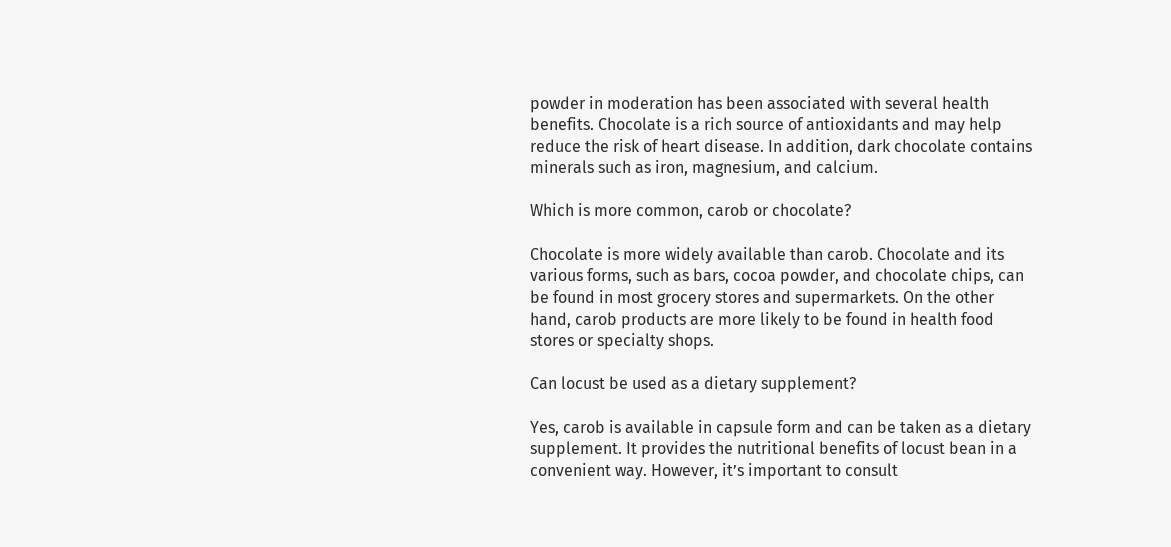powder in moderation has been associated with several health benefits. Chocolate is a rich source of antioxidants and may help reduce the risk of heart disease. In addition, dark chocolate contains minerals such as iron, magnesium, and calcium.

Which is more common, carob or chocolate?

Chocolate is more widely available than carob. Chocolate and its various forms, such as bars, cocoa powder, and chocolate chips, can be found in most grocery stores and supermarkets. On the other hand, carob products are more likely to be found in health food stores or specialty shops.

Can locust be used as a dietary supplement?

Yes, carob is available in capsule form and can be taken as a dietary supplement. It provides the nutritional benefits of locust bean in a convenient way. However, it’s important to consult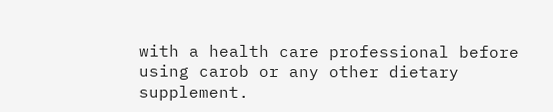with a health care professional before using carob or any other dietary supplement.